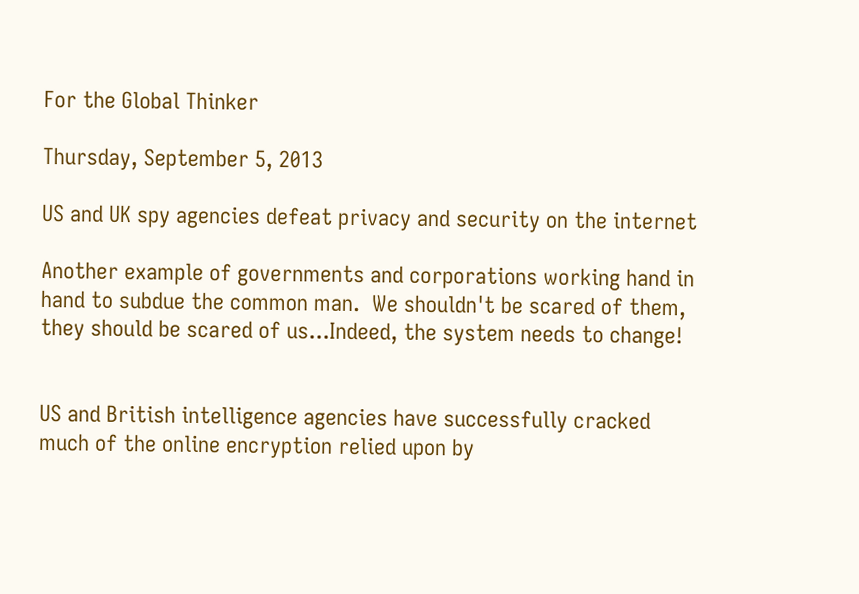For the Global Thinker

Thursday, September 5, 2013

US and UK spy agencies defeat privacy and security on the internet

Another example of governments and corporations working hand in hand to subdue the common man.  We shouldn't be scared of them, they should be scared of us...Indeed, the system needs to change!


US and British intelligence agencies have successfully cracked much of the online encryption relied upon by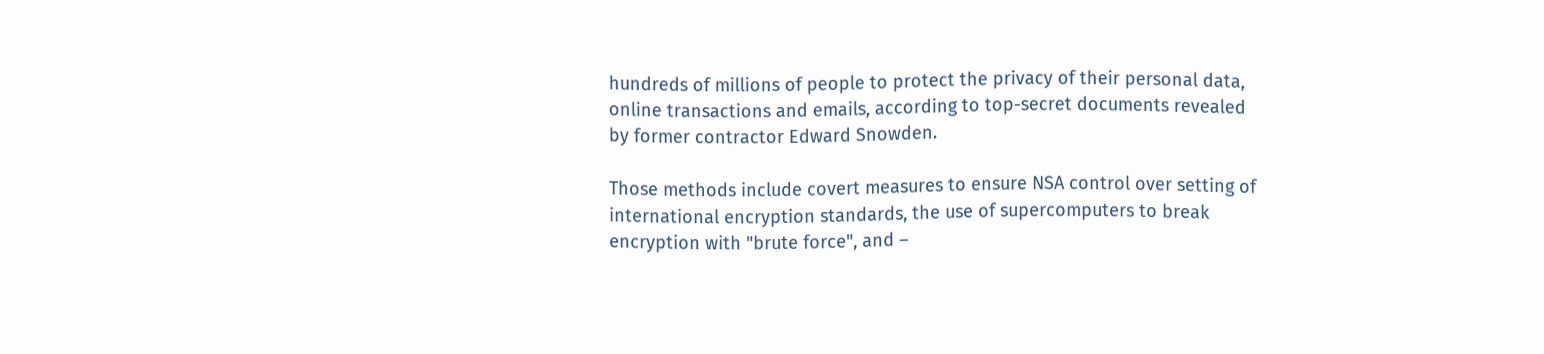hundreds of millions of people to protect the privacy of their personal data, online transactions and emails, according to top-secret documents revealed by former contractor Edward Snowden.

Those methods include covert measures to ensure NSA control over setting of international encryption standards, the use of supercomputers to break encryption with "brute force", and –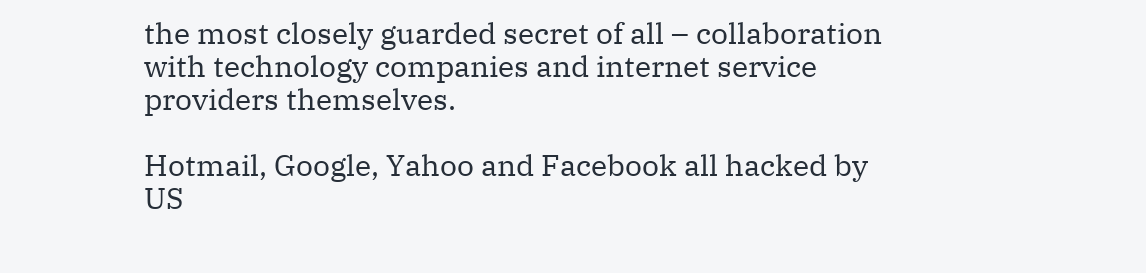the most closely guarded secret of all – collaboration with technology companies and internet service providers themselves.

Hotmail, Google, Yahoo and Facebook all hacked by US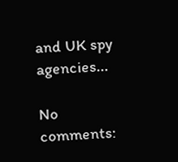and UK spy agencies...

No comments: